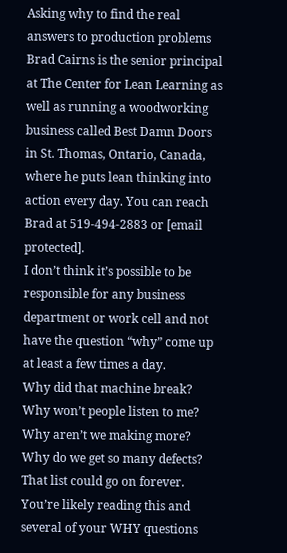Asking why to find the real answers to production problems
Brad Cairns is the senior principal at The Center for Lean Learning as well as running a woodworking business called Best Damn Doors in St. Thomas, Ontario, Canada, where he puts lean thinking into action every day. You can reach Brad at 519-494-2883 or [email protected].
I don’t think it’s possible to be responsible for any business department or work cell and not have the question “why” come up at least a few times a day.
Why did that machine break?
Why won’t people listen to me?
Why aren’t we making more?
Why do we get so many defects?
That list could go on forever. You’re likely reading this and several of your WHY questions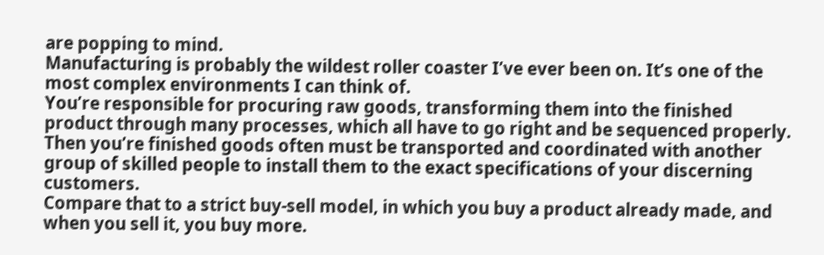are popping to mind.
Manufacturing is probably the wildest roller coaster I’ve ever been on. It’s one of the most complex environments I can think of.
You’re responsible for procuring raw goods, transforming them into the finished product through many processes, which all have to go right and be sequenced properly.
Then you’re finished goods often must be transported and coordinated with another group of skilled people to install them to the exact specifications of your discerning customers.
Compare that to a strict buy-sell model, in which you buy a product already made, and when you sell it, you buy more.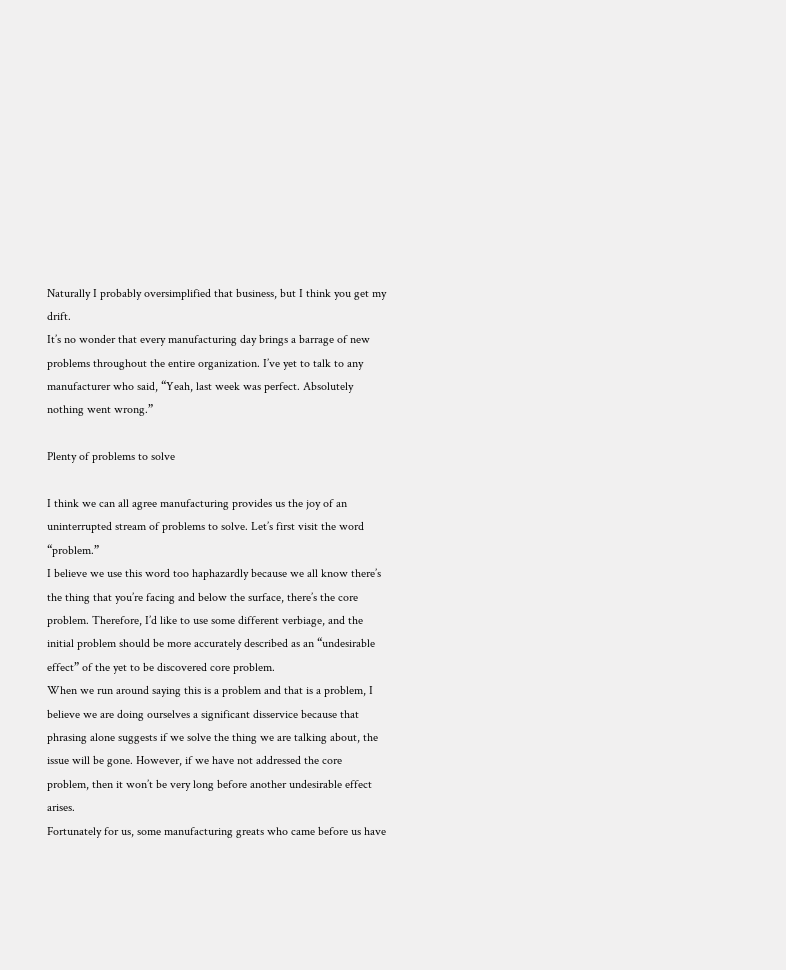Naturally I probably oversimplified that business, but I think you get my drift.
It’s no wonder that every manufacturing day brings a barrage of new problems throughout the entire organization. I’ve yet to talk to any manufacturer who said, “Yeah, last week was perfect. Absolutely nothing went wrong.”

Plenty of problems to solve

I think we can all agree manufacturing provides us the joy of an uninterrupted stream of problems to solve. Let’s first visit the word “problem.”
I believe we use this word too haphazardly because we all know there’s the thing that you’re facing and below the surface, there’s the core problem. Therefore, I’d like to use some different verbiage, and the initial problem should be more accurately described as an “undesirable effect” of the yet to be discovered core problem.
When we run around saying this is a problem and that is a problem, I believe we are doing ourselves a significant disservice because that phrasing alone suggests if we solve the thing we are talking about, the issue will be gone. However, if we have not addressed the core problem, then it won’t be very long before another undesirable effect arises.
Fortunately for us, some manufacturing greats who came before us have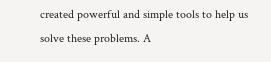created powerful and simple tools to help us solve these problems. A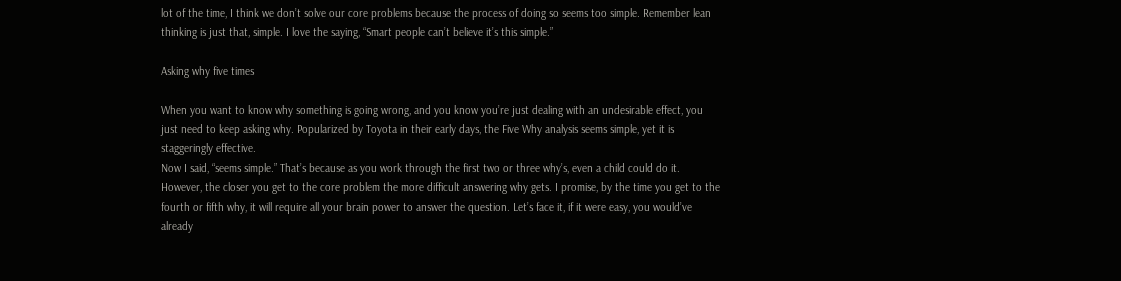lot of the time, I think we don’t solve our core problems because the process of doing so seems too simple. Remember lean thinking is just that, simple. I love the saying, “Smart people can’t believe it’s this simple.”

Asking why five times

When you want to know why something is going wrong, and you know you’re just dealing with an undesirable effect, you just need to keep asking why. Popularized by Toyota in their early days, the Five Why analysis seems simple, yet it is staggeringly effective.
Now I said, “seems simple.” That’s because as you work through the first two or three why’s, even a child could do it.
However, the closer you get to the core problem the more difficult answering why gets. I promise, by the time you get to the fourth or fifth why, it will require all your brain power to answer the question. Let’s face it, if it were easy, you would’ve already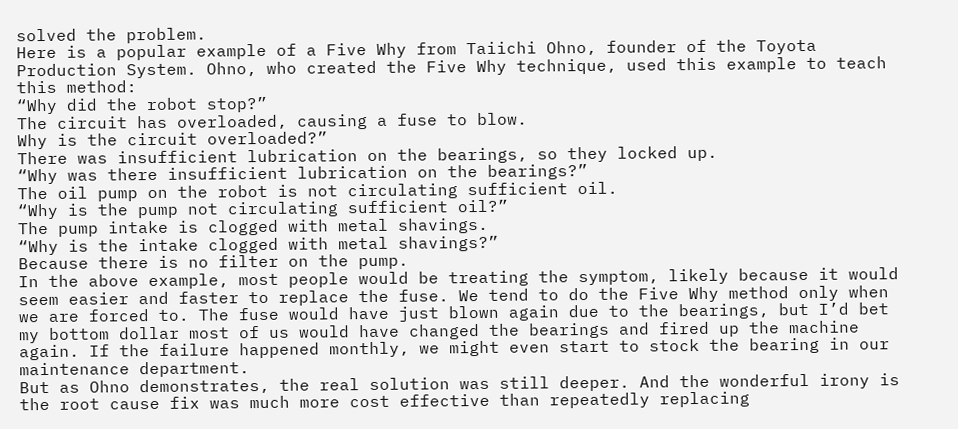solved the problem.
Here is a popular example of a Five Why from Taiichi Ohno, founder of the Toyota Production System. Ohno, who created the Five Why technique, used this example to teach this method:
“Why did the robot stop?”
The circuit has overloaded, causing a fuse to blow.
Why is the circuit overloaded?”
There was insufficient lubrication on the bearings, so they locked up.
“Why was there insufficient lubrication on the bearings?”
The oil pump on the robot is not circulating sufficient oil.
“Why is the pump not circulating sufficient oil?”
The pump intake is clogged with metal shavings.
“Why is the intake clogged with metal shavings?”
Because there is no filter on the pump.
In the above example, most people would be treating the symptom, likely because it would seem easier and faster to replace the fuse. We tend to do the Five Why method only when we are forced to. The fuse would have just blown again due to the bearings, but I’d bet my bottom dollar most of us would have changed the bearings and fired up the machine again. If the failure happened monthly, we might even start to stock the bearing in our maintenance department.
But as Ohno demonstrates, the real solution was still deeper. And the wonderful irony is the root cause fix was much more cost effective than repeatedly replacing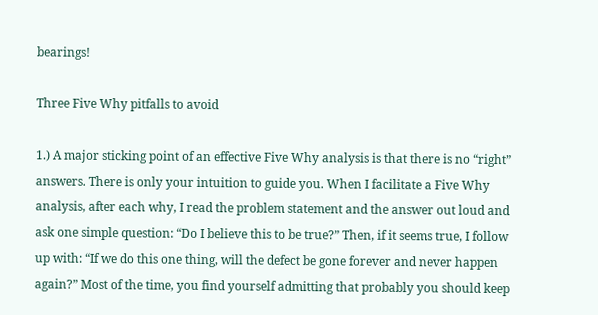bearings!

Three Five Why pitfalls to avoid

1.) A major sticking point of an effective Five Why analysis is that there is no “right” answers. There is only your intuition to guide you. When I facilitate a Five Why analysis, after each why, I read the problem statement and the answer out loud and ask one simple question: “Do I believe this to be true?” Then, if it seems true, I follow up with: “If we do this one thing, will the defect be gone forever and never happen again?” Most of the time, you find yourself admitting that probably you should keep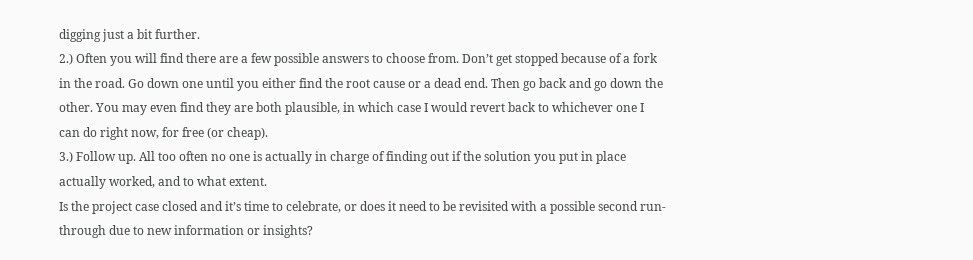digging just a bit further.
2.) Often you will find there are a few possible answers to choose from. Don’t get stopped because of a fork in the road. Go down one until you either find the root cause or a dead end. Then go back and go down the other. You may even find they are both plausible, in which case I would revert back to whichever one I can do right now, for free (or cheap).
3.) Follow up. All too often no one is actually in charge of finding out if the solution you put in place actually worked, and to what extent.
Is the project case closed and it’s time to celebrate, or does it need to be revisited with a possible second run-through due to new information or insights?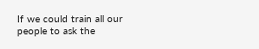If we could train all our people to ask the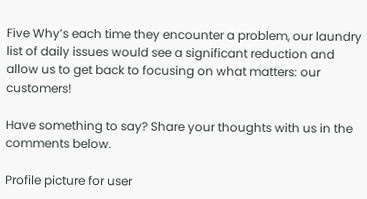Five Why’s each time they encounter a problem, our laundry list of daily issues would see a significant reduction and allow us to get back to focusing on what matters: our customers!

Have something to say? Share your thoughts with us in the comments below.

Profile picture for user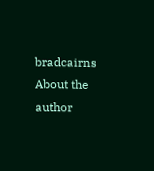bradcairns
About the author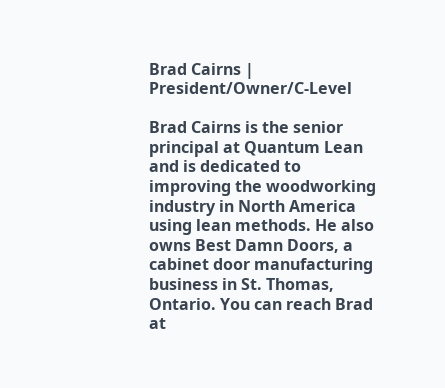Brad Cairns | President/Owner/C-Level

Brad Cairns is the senior principal at Quantum Lean and is dedicated to improving the woodworking industry in North America using lean methods. He also owns Best Damn Doors, a cabinet door manufacturing business in St. Thomas, Ontario. You can reach Brad at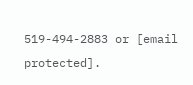519-494-2883 or [email protected].